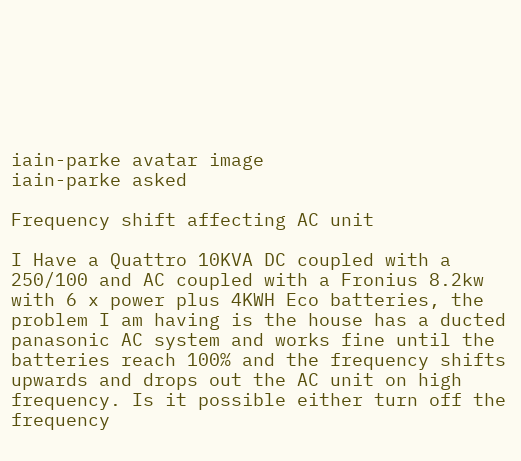iain-parke avatar image
iain-parke asked

Frequency shift affecting AC unit

I Have a Quattro 10KVA DC coupled with a 250/100 and AC coupled with a Fronius 8.2kw with 6 x power plus 4KWH Eco batteries, the problem I am having is the house has a ducted panasonic AC system and works fine until the batteries reach 100% and the frequency shifts upwards and drops out the AC unit on high frequency. Is it possible either turn off the frequency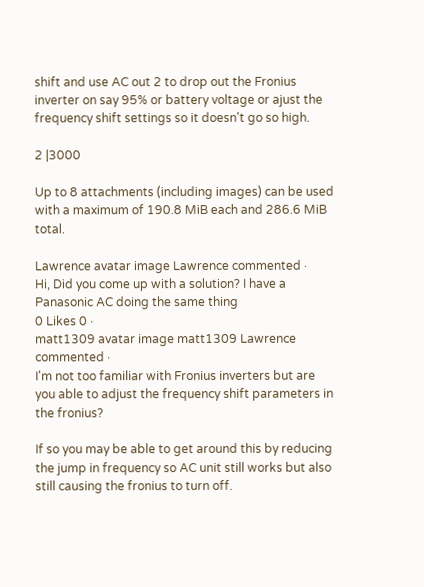shift and use AC out 2 to drop out the Fronius inverter on say 95% or battery voltage or ajust the frequency shift settings so it doesn't go so high.

2 |3000

Up to 8 attachments (including images) can be used with a maximum of 190.8 MiB each and 286.6 MiB total.

Lawrence avatar image Lawrence commented ·
Hi, Did you come up with a solution? I have a Panasonic AC doing the same thing
0 Likes 0 ·
matt1309 avatar image matt1309 Lawrence commented ·
I'm not too familiar with Fronius inverters but are you able to adjust the frequency shift parameters in the fronius?

If so you may be able to get around this by reducing the jump in frequency so AC unit still works but also still causing the fronius to turn off.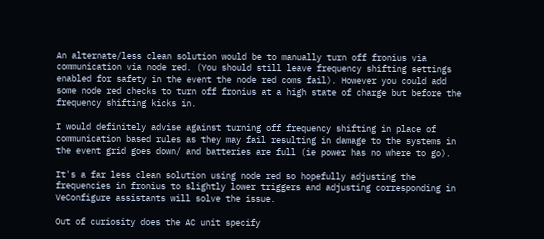An alternate/less clean solution would be to manually turn off fronius via communication via node red. (You should still leave frequency shifting settings enabled for safety in the event the node red coms fail). However you could add some node red checks to turn off fronius at a high state of charge but before the frequency shifting kicks in.

I would definitely advise against turning off frequency shifting in place of communication based rules as they may fail resulting in damage to the systems in the event grid goes down/ and batteries are full (ie power has no where to go).

It's a far less clean solution using node red so hopefully adjusting the frequencies in fronius to slightly lower triggers and adjusting corresponding in VeConfigure assistants will solve the issue.

Out of curiosity does the AC unit specify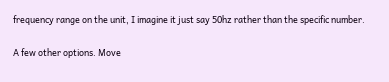frequency range on the unit, I imagine it just say 50hz rather than the specific number.

A few other options. Move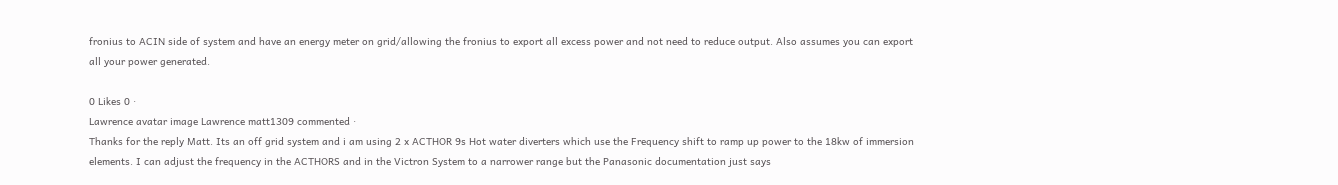fronius to ACIN side of system and have an energy meter on grid/allowing the fronius to export all excess power and not need to reduce output. Also assumes you can export all your power generated.

0 Likes 0 ·
Lawrence avatar image Lawrence matt1309 commented ·
Thanks for the reply Matt. Its an off grid system and i am using 2 x ACTHOR 9s Hot water diverters which use the Frequency shift to ramp up power to the 18kw of immersion elements. I can adjust the frequency in the ACTHORS and in the Victron System to a narrower range but the Panasonic documentation just says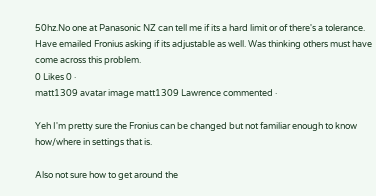50hz.No one at Panasonic NZ can tell me if its a hard limit or of there's a tolerance. Have emailed Fronius asking if its adjustable as well. Was thinking others must have come across this problem.
0 Likes 0 ·
matt1309 avatar image matt1309 Lawrence commented ·

Yeh I'm pretty sure the Fronius can be changed but not familiar enough to know how/where in settings that is.

Also not sure how to get around the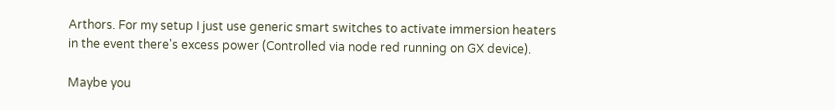Arthors. For my setup I just use generic smart switches to activate immersion heaters in the event there's excess power (Controlled via node red running on GX device).

Maybe you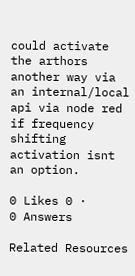could activate the arthors another way via an internal/local api via node red if frequency shifting activation isnt an option.

0 Likes 0 ·
0 Answers

Related Resources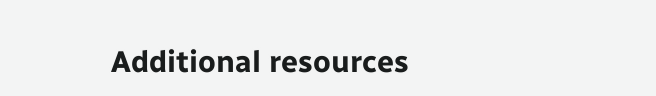Additional resources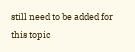still need to be added for this topic